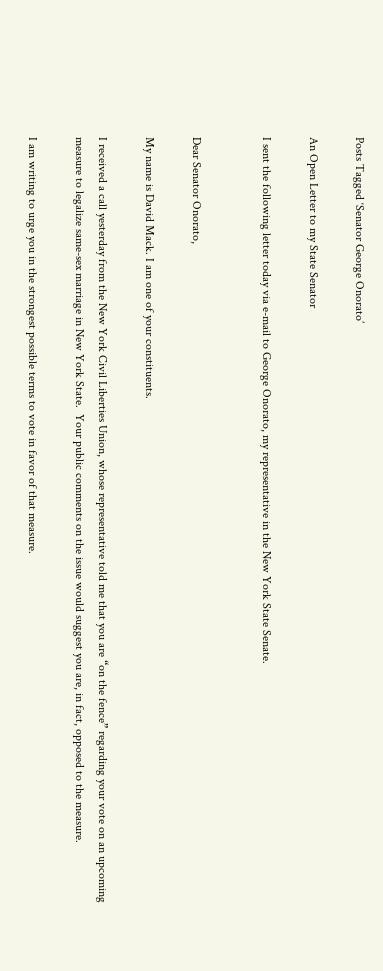Posts Tagged ‘Senator George Onorato’

An Open Letter to my State Senator

I sent the following letter today via e-mail to George Onorato, my representative in the New York State Senate.


Dear Senator Onorato,

My name is David Mack. I am one of your constituents.

I received a call yesterday from the New York Civil Liberties Union, whose representative told me that you are “on the fence” regarding your vote on an upcoming measure to legalize same-sex marriage in New York State.  Your public comments on the issue would suggest you are, in fact, opposed to the measure.

I am writing to urge you in the strongest possible terms to vote in favor of that measure.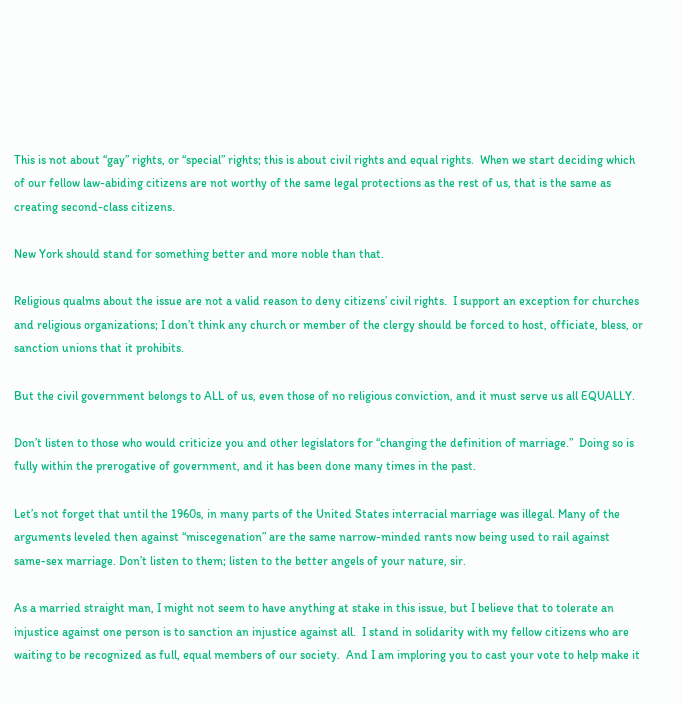This is not about “gay” rights, or “special” rights; this is about civil rights and equal rights.  When we start deciding which of our fellow law-abiding citizens are not worthy of the same legal protections as the rest of us, that is the same as creating second-class citizens.

New York should stand for something better and more noble than that.

Religious qualms about the issue are not a valid reason to deny citizens’ civil rights.  I support an exception for churches and religious organizations; I don’t think any church or member of the clergy should be forced to host, officiate, bless, or sanction unions that it prohibits.

But the civil government belongs to ALL of us, even those of no religious conviction, and it must serve us all EQUALLY.

Don’t listen to those who would criticize you and other legislators for “changing the definition of marriage.”  Doing so is fully within the prerogative of government, and it has been done many times in the past.

Let’s not forget that until the 1960s, in many parts of the United States interracial marriage was illegal. Many of the arguments leveled then against “miscegenation” are the same narrow-minded rants now being used to rail against same-sex marriage. Don’t listen to them; listen to the better angels of your nature, sir.

As a married straight man, I might not seem to have anything at stake in this issue, but I believe that to tolerate an injustice against one person is to sanction an injustice against all.  I stand in solidarity with my fellow citizens who are waiting to be recognized as full, equal members of our society.  And I am imploring you to cast your vote to help make it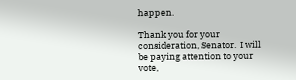happen.

Thank you for your consideration, Senator.  I will be paying attention to your vote,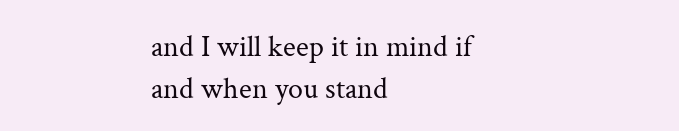and I will keep it in mind if and when you stand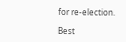for re-election.

Best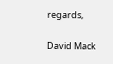regards,

David Mack